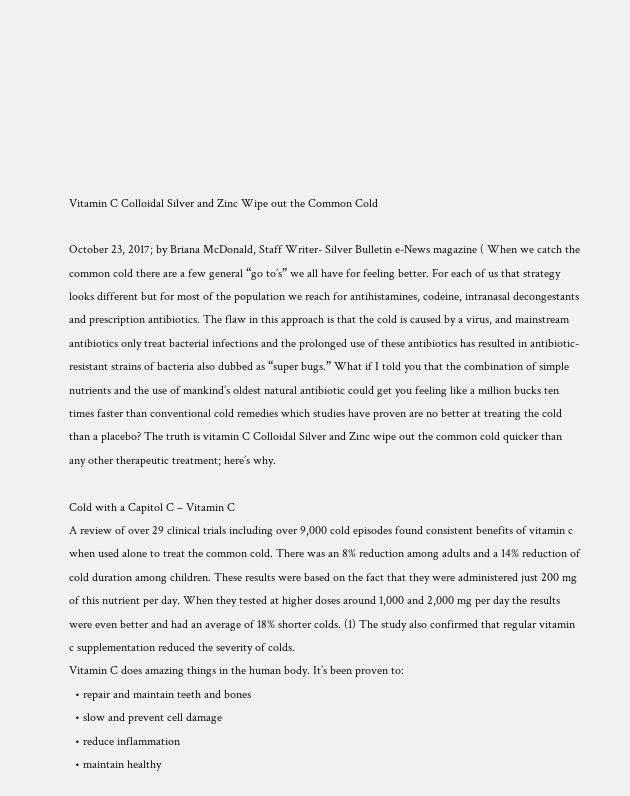Vitamin C Colloidal Silver and Zinc Wipe out the Common Cold

October 23, 2017; by Briana McDonald, Staff Writer- Silver Bulletin e-News magazine ( When we catch the common cold there are a few general “go to’s” we all have for feeling better. For each of us that strategy looks different but for most of the population we reach for antihistamines, codeine, intranasal decongestants and prescription antibiotics. The flaw in this approach is that the cold is caused by a virus, and mainstream antibiotics only treat bacterial infections and the prolonged use of these antibiotics has resulted in antibiotic-resistant strains of bacteria also dubbed as “super bugs.” What if I told you that the combination of simple nutrients and the use of mankind’s oldest natural antibiotic could get you feeling like a million bucks ten times faster than conventional cold remedies which studies have proven are no better at treating the cold than a placebo? The truth is vitamin C Colloidal Silver and Zinc wipe out the common cold quicker than any other therapeutic treatment; here’s why.

Cold with a Capitol C – Vitamin C
A review of over 29 clinical trials including over 9,000 cold episodes found consistent benefits of vitamin c when used alone to treat the common cold. There was an 8% reduction among adults and a 14% reduction of cold duration among children. These results were based on the fact that they were administered just 200 mg of this nutrient per day. When they tested at higher doses around 1,000 and 2,000 mg per day the results were even better and had an average of 18% shorter colds. (1) The study also confirmed that regular vitamin c supplementation reduced the severity of colds.
Vitamin C does amazing things in the human body. It’s been proven to:
  • repair and maintain teeth and bones
  • slow and prevent cell damage
  • reduce inflammation
  • maintain healthy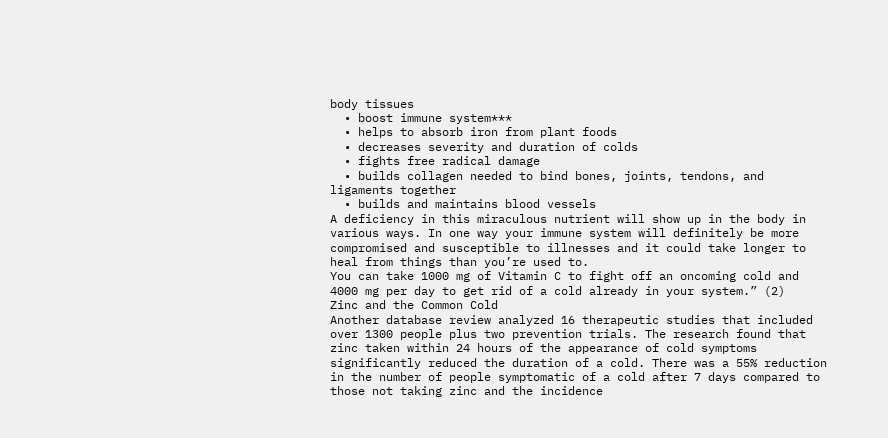body tissues
  • boost immune system***
  • helps to absorb iron from plant foods
  • decreases severity and duration of colds
  • fights free radical damage
  • builds collagen needed to bind bones, joints, tendons, and ligaments together
  • builds and maintains blood vessels
A deficiency in this miraculous nutrient will show up in the body in various ways. In one way your immune system will definitely be more compromised and susceptible to illnesses and it could take longer to heal from things than you’re used to.
You can take 1000 mg of Vitamin C to fight off an oncoming cold and 4000 mg per day to get rid of a cold already in your system.” (2)
Zinc and the Common Cold
Another database review analyzed 16 therapeutic studies that included over 1300 people plus two prevention trials. The research found that zinc taken within 24 hours of the appearance of cold symptoms significantly reduced the duration of a cold. There was a 55% reduction in the number of people symptomatic of a cold after 7 days compared to those not taking zinc and the incidence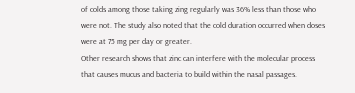of colds among those taking zing regularly was 36% less than those who were not. The study also noted that the cold duration occurred when doses were at 75 mg per day or greater.
Other research shows that zinc can interfere with the molecular process that causes mucus and bacteria to build within the nasal passages.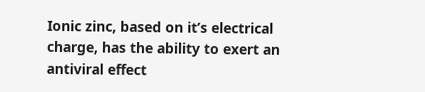Ionic zinc, based on it’s electrical charge, has the ability to exert an antiviral effect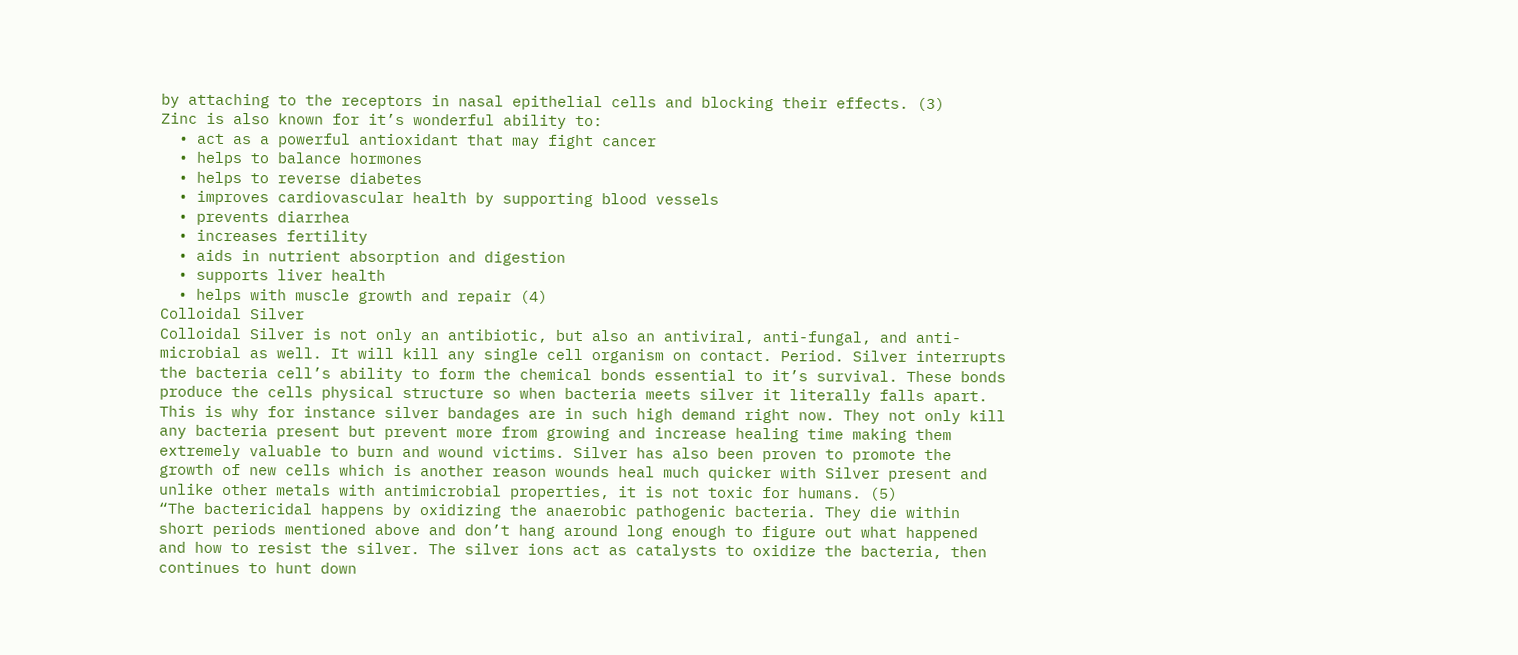by attaching to the receptors in nasal epithelial cells and blocking their effects. (3)
Zinc is also known for it’s wonderful ability to:
  • act as a powerful antioxidant that may fight cancer
  • helps to balance hormones
  • helps to reverse diabetes
  • improves cardiovascular health by supporting blood vessels
  • prevents diarrhea
  • increases fertility
  • aids in nutrient absorption and digestion
  • supports liver health
  • helps with muscle growth and repair (4)
Colloidal Silver
Colloidal Silver is not only an antibiotic, but also an antiviral, anti-fungal, and anti-microbial as well. It will kill any single cell organism on contact. Period. Silver interrupts the bacteria cell’s ability to form the chemical bonds essential to it’s survival. These bonds produce the cells physical structure so when bacteria meets silver it literally falls apart. This is why for instance silver bandages are in such high demand right now. They not only kill any bacteria present but prevent more from growing and increase healing time making them extremely valuable to burn and wound victims. Silver has also been proven to promote the growth of new cells which is another reason wounds heal much quicker with Silver present and unlike other metals with antimicrobial properties, it is not toxic for humans. (5)
“The bactericidal happens by oxidizing the anaerobic pathogenic bacteria. They die within short periods mentioned above and don’t hang around long enough to figure out what happened and how to resist the silver. The silver ions act as catalysts to oxidize the bacteria, then continues to hunt down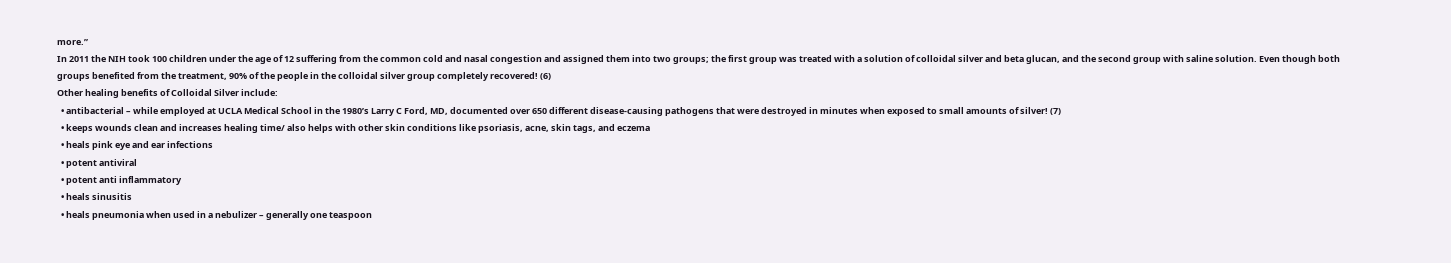more.”
In 2011 the NIH took 100 children under the age of 12 suffering from the common cold and nasal congestion and assigned them into two groups; the first group was treated with a solution of colloidal silver and beta glucan, and the second group with saline solution. Even though both groups benefited from the treatment, 90% of the people in the colloidal silver group completely recovered! (6)
Other healing benefits of Colloidal Silver include:
  • antibacterial – while employed at UCLA Medical School in the 1980’s Larry C Ford, MD, documented over 650 different disease-causing pathogens that were destroyed in minutes when exposed to small amounts of silver! (7)
  • keeps wounds clean and increases healing time/ also helps with other skin conditions like psoriasis, acne, skin tags, and eczema
  • heals pink eye and ear infections
  • potent antiviral
  • potent anti inflammatory
  • heals sinusitis
  • heals pneumonia when used in a nebulizer – generally one teaspoon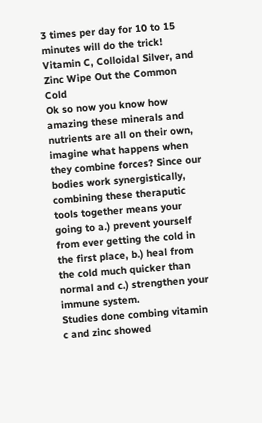3 times per day for 10 to 15 minutes will do the trick!
Vitamin C, Colloidal Silver, and Zinc Wipe Out the Common Cold
Ok so now you know how amazing these minerals and nutrients are all on their own, imagine what happens when they combine forces? Since our bodies work synergistically, combining these theraputic tools together means your going to a.) prevent yourself from ever getting the cold in the first place, b.) heal from the cold much quicker than normal and c.) strengthen your immune system.
Studies done combing vitamin c and zinc showed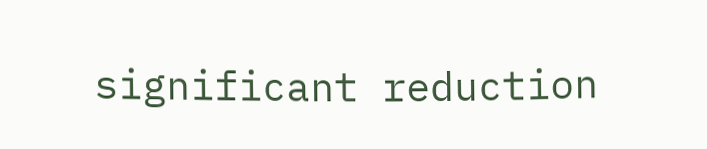significant reduction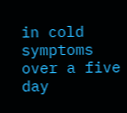in cold symptoms over a five day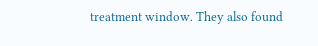treatment window. They also found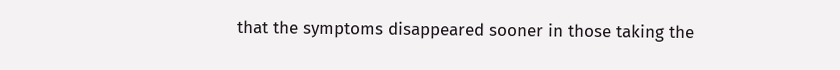that the symptoms disappeared sooner in those taking the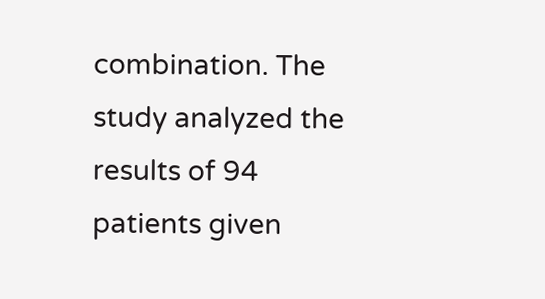combination. The study analyzed the results of 94 patients given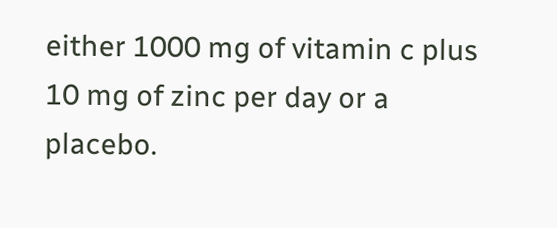either 1000 mg of vitamin c plus 10 mg of zinc per day or a placebo.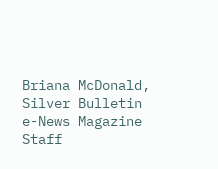Briana McDonald, Silver Bulletin e-News Magazine Staff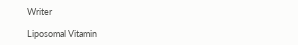Writer

Liposomal Vitamin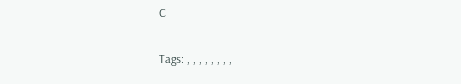C


Tags: , , , , , , , ,